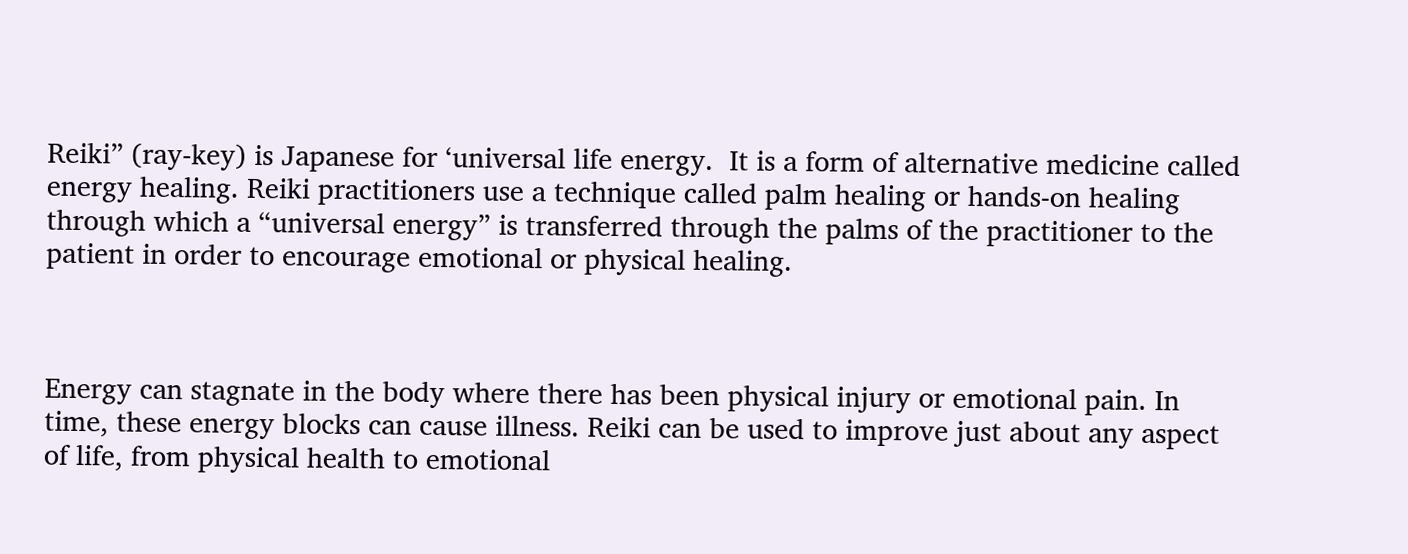Reiki” (ray-key) is Japanese for ‘universal life energy.  It is a form of alternative medicine called energy healing. Reiki practitioners use a technique called palm healing or hands-on healing through which a “universal energy” is transferred through the palms of the practitioner to the patient in order to encourage emotional or physical healing.



Energy can stagnate in the body where there has been physical injury or emotional pain. In time, these energy blocks can cause illness. Reiki can be used to improve just about any aspect of life, from physical health to emotional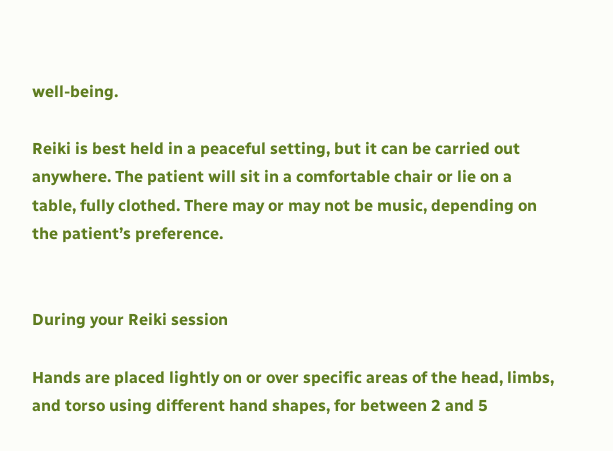well-being.

Reiki is best held in a peaceful setting, but it can be carried out anywhere. The patient will sit in a comfortable chair or lie on a table, fully clothed. There may or may not be music, depending on the patient’s preference.


During your Reiki session

Hands are placed lightly on or over specific areas of the head, limbs, and torso using different hand shapes, for between 2 and 5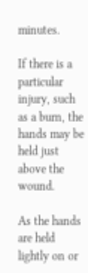minutes.

If there is a particular injury, such as a burn, the hands may be held just above the wound.

As the hands are held lightly on or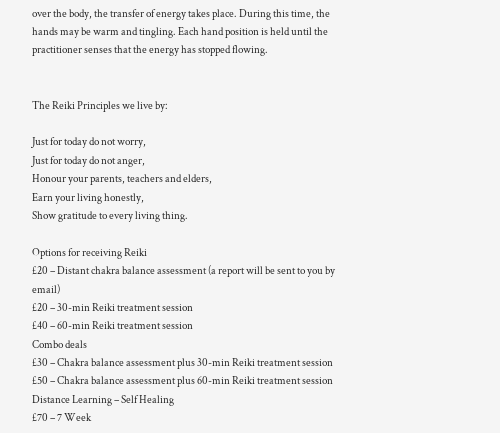over the body, the transfer of energy takes place. During this time, the  hands may be warm and tingling. Each hand position is held until the practitioner senses that the energy has stopped flowing.


The Reiki Principles we live by:

Just for today do not worry,
Just for today do not anger,
Honour your parents, teachers and elders,
Earn your living honestly,
Show gratitude to every living thing.

Options for receiving Reiki
£20 – Distant chakra balance assessment (a report will be sent to you by email)
£20 – 30-min Reiki treatment session
£40 – 60-min Reiki treatment session
Combo deals
£30 – Chakra balance assessment plus 30-min Reiki treatment session
£50 – Chakra balance assessment plus 60-min Reiki treatment session
Distance Learning – Self Healing
£70 – 7 Week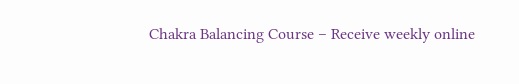Chakra Balancing Course – Receive weekly online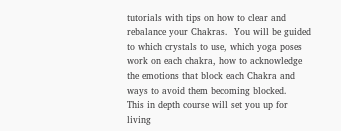tutorials with tips on how to clear and rebalance your Chakras.  You will be guided to which crystals to use, which yoga poses work on each chakra, how to acknowledge the emotions that block each Chakra and ways to avoid them becoming blocked.
This in depth course will set you up for living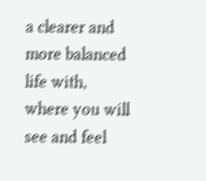a clearer and more balanced life with, where you will see and feel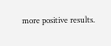more positive results.